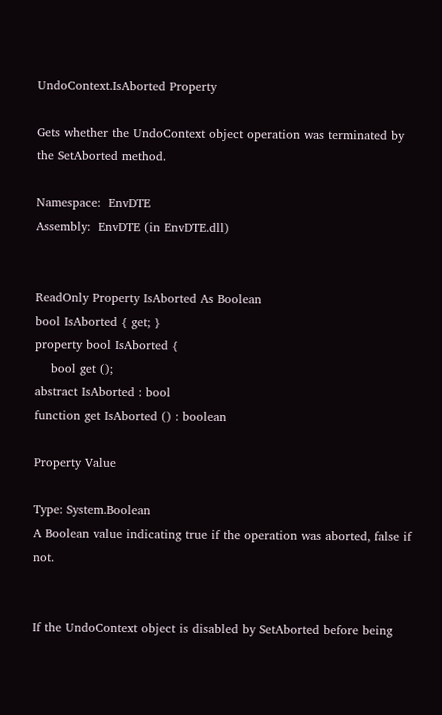UndoContext.IsAborted Property

Gets whether the UndoContext object operation was terminated by the SetAborted method.

Namespace:  EnvDTE
Assembly:  EnvDTE (in EnvDTE.dll)


ReadOnly Property IsAborted As Boolean
bool IsAborted { get; }
property bool IsAborted {
    bool get ();
abstract IsAborted : bool
function get IsAborted () : boolean

Property Value

Type: System.Boolean
A Boolean value indicating true if the operation was aborted, false if not.


If the UndoContext object is disabled by SetAborted before being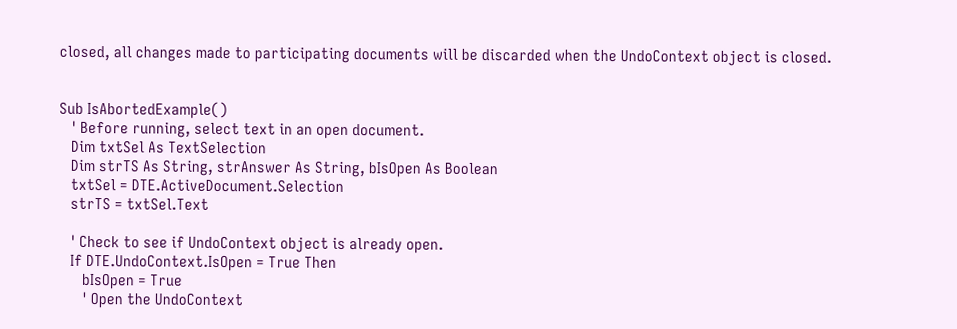closed, all changes made to participating documents will be discarded when the UndoContext object is closed.


Sub IsAbortedExample()
   ' Before running, select text in an open document.
   Dim txtSel As TextSelection
   Dim strTS As String, strAnswer As String, bIsOpen As Boolean
   txtSel = DTE.ActiveDocument.Selection
   strTS = txtSel.Text

   ' Check to see if UndoContext object is already open.
   If DTE.UndoContext.IsOpen = True Then
      bIsOpen = True
      ' Open the UndoContext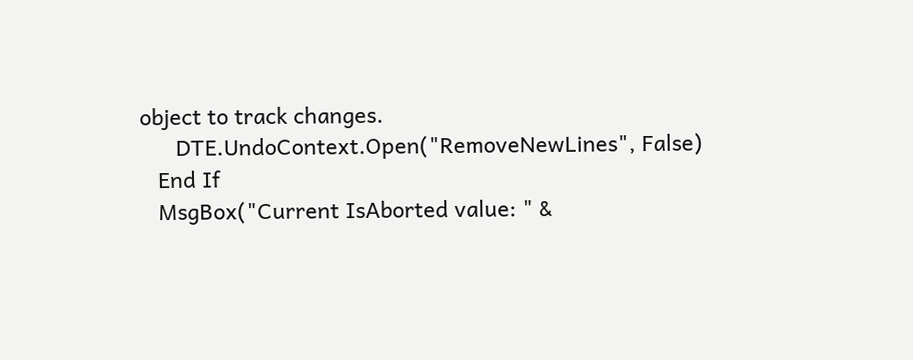object to track changes.
      DTE.UndoContext.Open("RemoveNewLines", False)
   End If
   MsgBox("Current IsAborted value: " &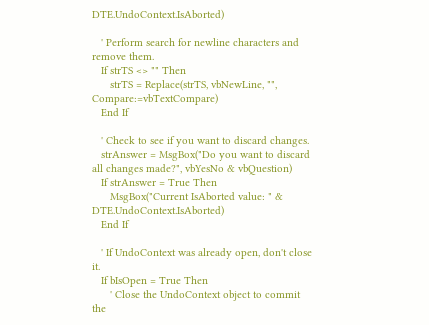DTE.UndoContext.IsAborted)

   ' Perform search for newline characters and remove them.
   If strTS <> "" Then
      strTS = Replace(strTS, vbNewLine, "", Compare:=vbTextCompare)
   End If

   ' Check to see if you want to discard changes.
   strAnswer = MsgBox("Do you want to discard all changes made?", vbYesNo & vbQuestion)
   If strAnswer = True Then
      MsgBox("Current IsAborted value: " & DTE.UndoContext.IsAborted)
   End If

   ' If UndoContext was already open, don't close it.
   If bIsOpen = True Then
      ' Close the UndoContext object to commit the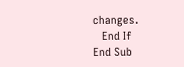changes.
   End If
End Sub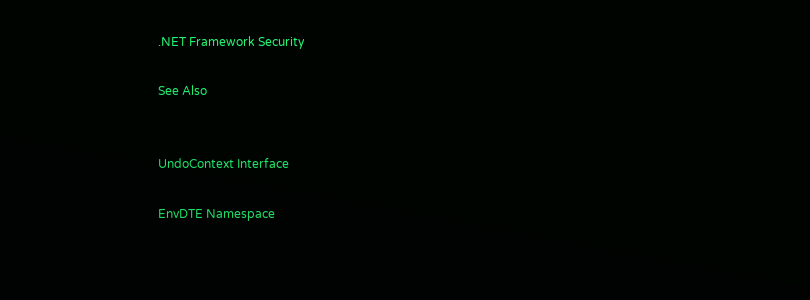.NET Framework Security

See Also


UndoContext Interface

EnvDTE Namespace